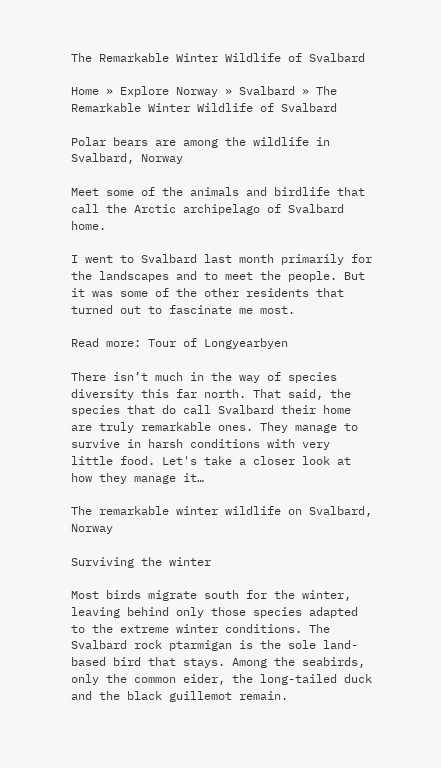The Remarkable Winter Wildlife of Svalbard

Home » Explore Norway » Svalbard » The Remarkable Winter Wildlife of Svalbard

Polar bears are among the wildlife in Svalbard, Norway

Meet some of the animals and birdlife that call the Arctic archipelago of Svalbard home.

I went to Svalbard last month primarily for the landscapes and to meet the people. But it was some of the other residents that turned out to fascinate me most.

Read more: Tour of Longyearbyen

There isn’t much in the way of species diversity this far north. That said, the species that do call Svalbard their home are truly remarkable ones. They manage to survive in harsh conditions with very little food. Let's take a closer look at how they manage it…

The remarkable winter wildlife on Svalbard, Norway

Surviving the winter

Most birds migrate south for the winter, leaving behind only those species adapted to the extreme winter conditions. The Svalbard rock ptarmigan is the sole land-based bird that stays. Among the seabirds, only the common eider, the long-tailed duck and the black guillemot remain.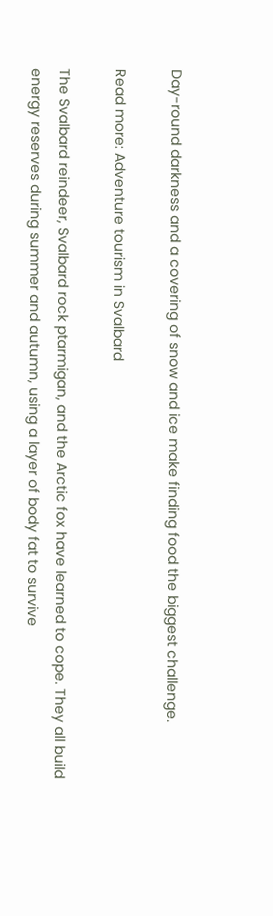Day-round darkness and a covering of snow and ice make finding food the biggest challenge.

Read more: Adventure tourism in Svalbard

The Svalbard reindeer, Svalbard rock ptarmigan, and the Arctic fox have learned to cope. They all build energy reserves during summer and autumn, using a layer of body fat to survive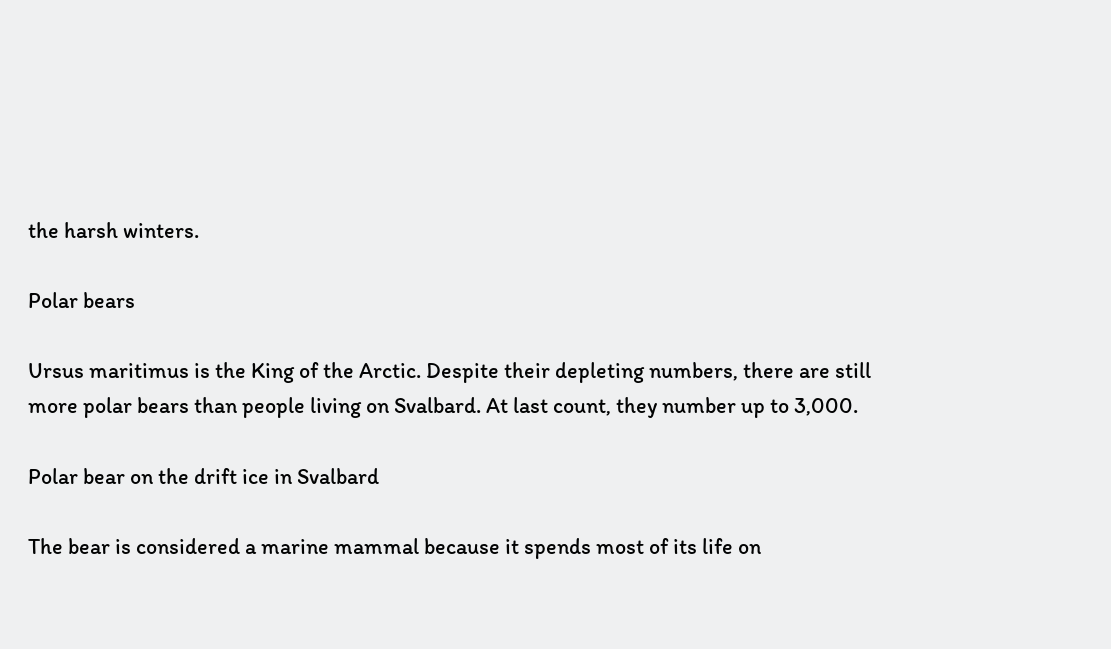the harsh winters.

Polar bears

Ursus maritimus is the King of the Arctic. Despite their depleting numbers, there are still more polar bears than people living on Svalbard. At last count, they number up to 3,000.

Polar bear on the drift ice in Svalbard

The bear is considered a marine mammal because it spends most of its life on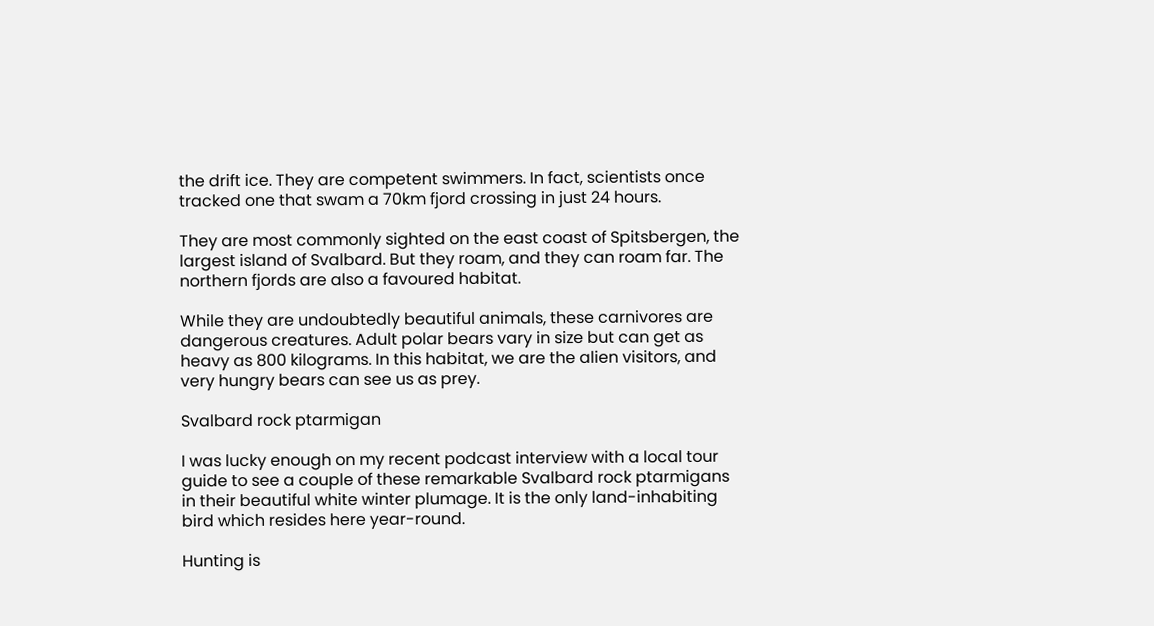the drift ice. They are competent swimmers. In fact, scientists once tracked one that swam a 70km fjord crossing in just 24 hours.

They are most commonly sighted on the east coast of Spitsbergen, the largest island of Svalbard. But they roam, and they can roam far. The northern fjords are also a favoured habitat.

While they are undoubtedly beautiful animals, these carnivores are dangerous creatures. Adult polar bears vary in size but can get as heavy as 800 kilograms. In this habitat, we are the alien visitors, and very hungry bears can see us as prey.

Svalbard rock ptarmigan

I was lucky enough on my recent podcast interview with a local tour guide to see a couple of these remarkable Svalbard rock ptarmigans in their beautiful white winter plumage. It is the only land-inhabiting bird which resides here year-round.

Hunting is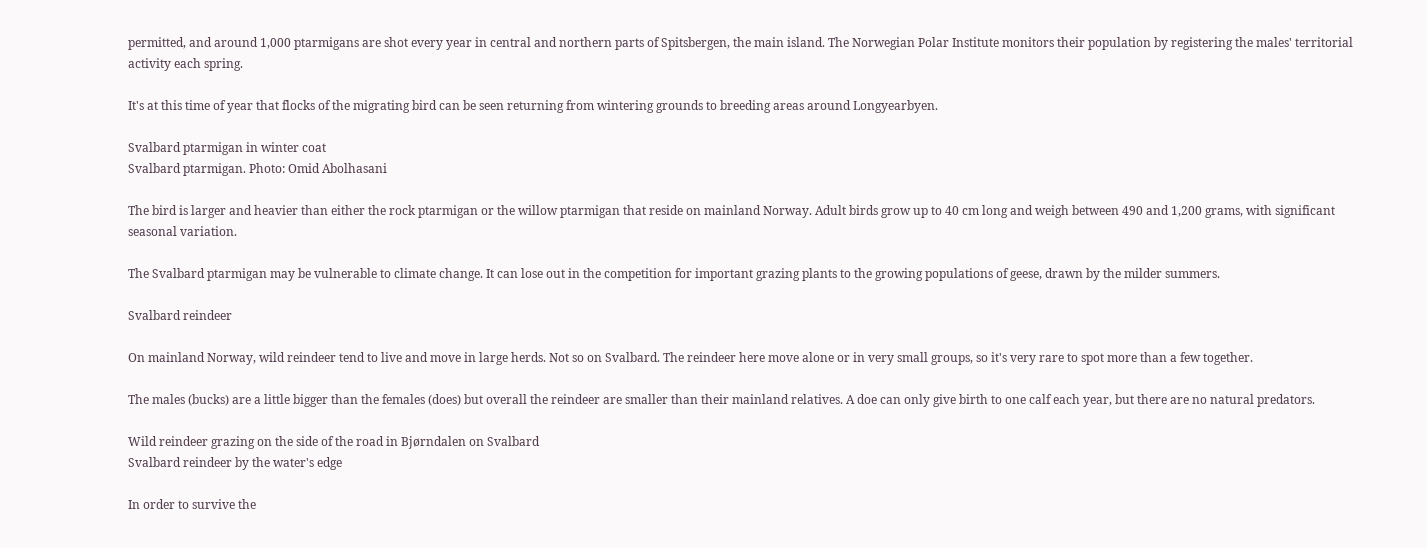permitted, and around 1,000 ptarmigans are shot every year in central and northern parts of Spitsbergen, the main island. The Norwegian Polar Institute monitors their population by registering the males' territorial activity each spring.

It's at this time of year that flocks of the migrating bird can be seen returning from wintering grounds to breeding areas around Longyearbyen.

Svalbard ptarmigan in winter coat
Svalbard ptarmigan. Photo: Omid Abolhasani

The bird is larger and heavier than either the rock ptarmigan or the willow ptarmigan that reside on mainland Norway. Adult birds grow up to 40 cm long and weigh between 490 and 1,200 grams, with significant seasonal variation.

The Svalbard ptarmigan may be vulnerable to climate change. It can lose out in the competition for important grazing plants to the growing populations of geese, drawn by the milder summers.

Svalbard reindeer

On mainland Norway, wild reindeer tend to live and move in large herds. Not so on Svalbard. The reindeer here move alone or in very small groups, so it's very rare to spot more than a few together.

The males (bucks) are a little bigger than the females (does) but overall the reindeer are smaller than their mainland relatives. A doe can only give birth to one calf each year, but there are no natural predators.

Wild reindeer grazing on the side of the road in Bjørndalen on Svalbard
Svalbard reindeer by the water's edge

In order to survive the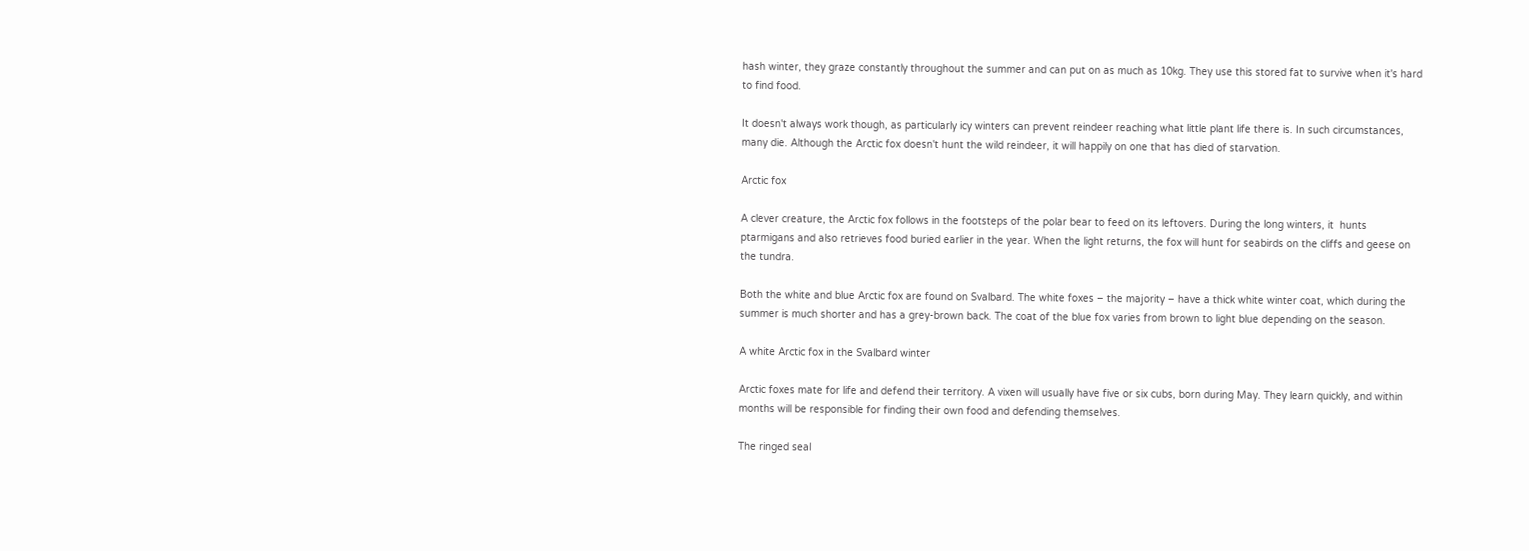hash winter, they graze constantly throughout the summer and can put on as much as 10kg. They use this stored fat to survive when it's hard to find food.

It doesn't always work though, as particularly icy winters can prevent reindeer reaching what little plant life there is. In such circumstances, many die. Although the Arctic fox doesn't hunt the wild reindeer, it will happily on one that has died of starvation.

Arctic fox

A clever creature, the Arctic fox follows in the footsteps of the polar bear to feed on its leftovers. During the long winters, it  hunts ptarmigans and also retrieves food buried earlier in the year. When the light returns, the fox will hunt for seabirds on the cliffs and geese on the tundra.

Both the white and blue Arctic fox are found on Svalbard. The white foxes – the majority – have a thick white winter coat, which during the summer is much shorter and has a grey-brown back. The coat of the blue fox varies from brown to light blue depending on the season.

A white Arctic fox in the Svalbard winter

Arctic foxes mate for life and defend their territory. A vixen will usually have five or six cubs, born during May. They learn quickly, and within months will be responsible for finding their own food and defending themselves.

The ringed seal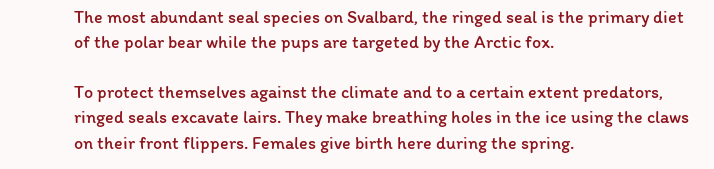The most abundant seal species on Svalbard, the ringed seal is the primary diet of the polar bear while the pups are targeted by the Arctic fox.

To protect themselves against the climate and to a certain extent predators, ringed seals excavate lairs. They make breathing holes in the ice using the claws on their front flippers. Females give birth here during the spring.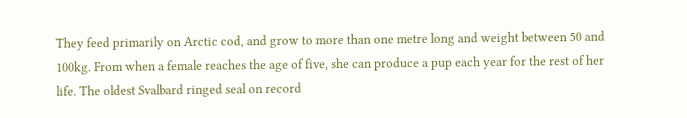They feed primarily on Arctic cod, and grow to more than one metre long and weight between 50 and 100kg. From when a female reaches the age of five, she can produce a pup each year for the rest of her life. The oldest Svalbard ringed seal on record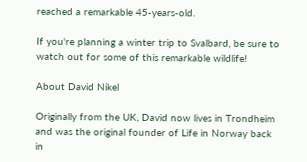reached a remarkable 45-years-old.

If you're planning a winter trip to Svalbard, be sure to watch out for some of this remarkable wildlife!

About David Nikel

Originally from the UK, David now lives in Trondheim and was the original founder of Life in Norway back in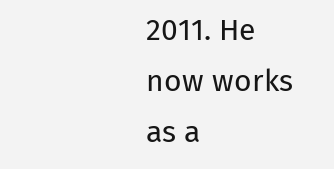2011. He now works as a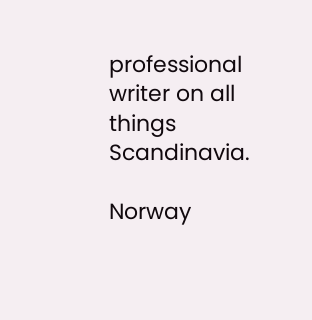professional writer on all things Scandinavia.

Norway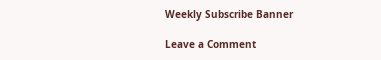Weekly Subscribe Banner

Leave a Comment